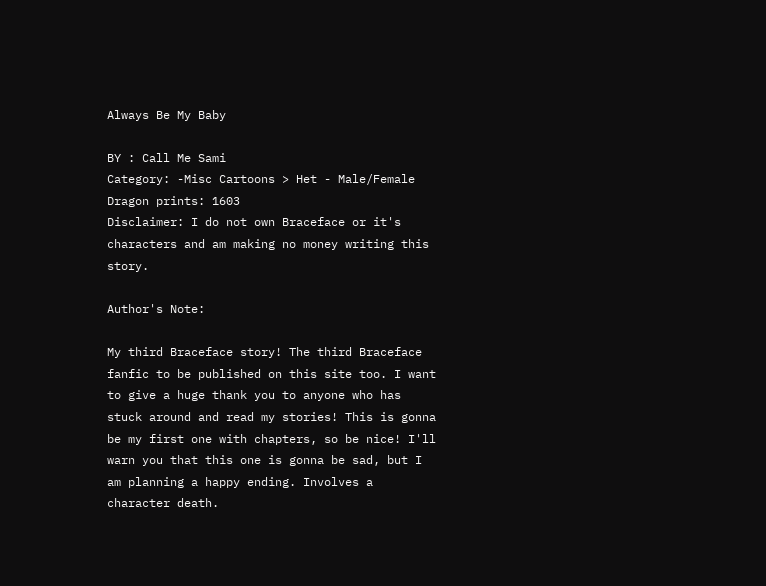Always Be My Baby

BY : Call Me Sami
Category: -Misc Cartoons > Het - Male/Female
Dragon prints: 1603
Disclaimer: I do not own Braceface or it's characters and am making no money writing this story.

Author's Note:

My third Braceface story! The third Braceface fanfic to be published on this site too. I want to give a huge thank you to anyone who has stuck around and read my stories! This is gonna be my first one with chapters, so be nice! I'll warn you that this one is gonna be sad, but I am planning a happy ending. Involves a character death.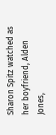Sharon Spitz watched as her boyfriend, Alden Jones,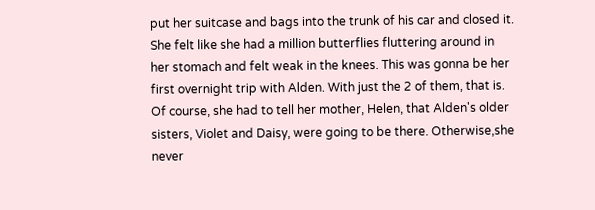put her suitcase and bags into the trunk of his car and closed it. She felt like she had a million butterflies fluttering around in her stomach and felt weak in the knees. This was gonna be her first overnight trip with Alden. With just the 2 of them, that is. Of course, she had to tell her mother, Helen, that Alden's older sisters, Violet and Daisy, were going to be there. Otherwise,she never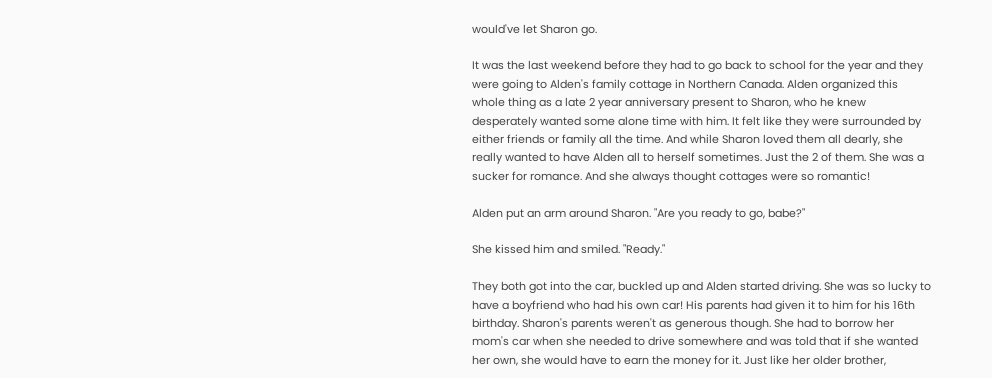would've let Sharon go.

It was the last weekend before they had to go back to school for the year and they were going to Alden's family cottage in Northern Canada. Alden organized this whole thing as a late 2 year anniversary present to Sharon, who he knew desperately wanted some alone time with him. It felt like they were surrounded by either friends or family all the time. And while Sharon loved them all dearly, she really wanted to have Alden all to herself sometimes. Just the 2 of them. She was a sucker for romance. And she always thought cottages were so romantic!

Alden put an arm around Sharon. "Are you ready to go, babe?"

She kissed him and smiled. "Ready."

They both got into the car, buckled up and Alden started driving. She was so lucky to have a boyfriend who had his own car! His parents had given it to him for his 16th birthday. Sharon's parents weren't as generous though. She had to borrow her mom's car when she needed to drive somewhere and was told that if she wanted her own, she would have to earn the money for it. Just like her older brother,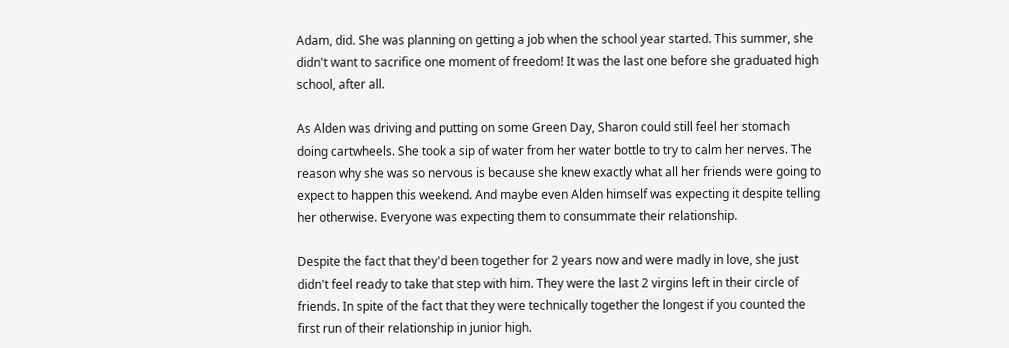Adam, did. She was planning on getting a job when the school year started. This summer, she didn't want to sacrifice one moment of freedom! It was the last one before she graduated high school, after all.

As Alden was driving and putting on some Green Day, Sharon could still feel her stomach doing cartwheels. She took a sip of water from her water bottle to try to calm her nerves. The reason why she was so nervous is because she knew exactly what all her friends were going to expect to happen this weekend. And maybe even Alden himself was expecting it despite telling her otherwise. Everyone was expecting them to consummate their relationship.

Despite the fact that they'd been together for 2 years now and were madly in love, she just didn't feel ready to take that step with him. They were the last 2 virgins left in their circle of friends. In spite of the fact that they were technically together the longest if you counted the first run of their relationship in junior high.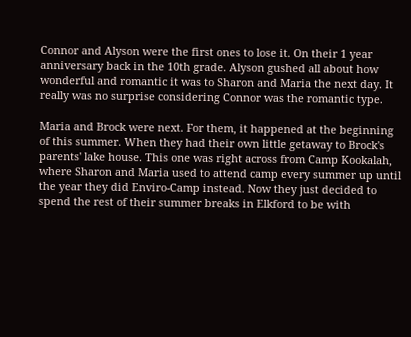Connor and Alyson were the first ones to lose it. On their 1 year anniversary back in the 10th grade. Alyson gushed all about how wonderful and romantic it was to Sharon and Maria the next day. It really was no surprise considering Connor was the romantic type.

Maria and Brock were next. For them, it happened at the beginning of this summer. When they had their own little getaway to Brock's parents' lake house. This one was right across from Camp Kookalah, where Sharon and Maria used to attend camp every summer up until the year they did Enviro-Camp instead. Now they just decided to spend the rest of their summer breaks in Elkford to be with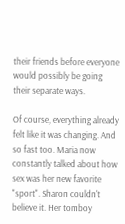their friends before everyone would possibly be going their separate ways.

Of course, everything already felt like it was changing. And so fast too. Maria now constantly talked about how sex was her new favorite "sport". Sharon couldn't believe it. Her tomboy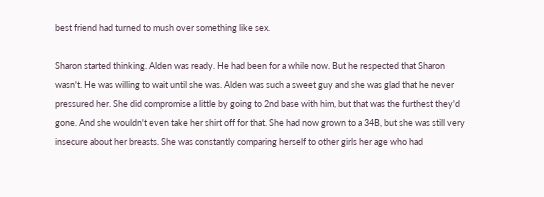best friend had turned to mush over something like sex.

Sharon started thinking. Alden was ready. He had been for a while now. But he respected that Sharon wasn't. He was willing to wait until she was. Alden was such a sweet guy and she was glad that he never pressured her. She did compromise a little by going to 2nd base with him, but that was the furthest they'd gone. And she wouldn't even take her shirt off for that. She had now grown to a 34B, but she was still very insecure about her breasts. She was constantly comparing herself to other girls her age who had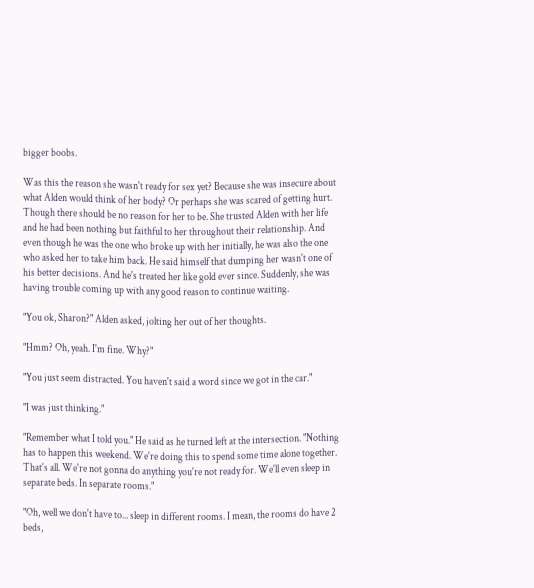bigger boobs.

Was this the reason she wasn't ready for sex yet? Because she was insecure about what Alden would think of her body? Or perhaps she was scared of getting hurt. Though there should be no reason for her to be. She trusted Alden with her life and he had been nothing but faithful to her throughout their relationship. And even though he was the one who broke up with her initially, he was also the one who asked her to take him back. He said himself that dumping her wasn't one of his better decisions. And he's treated her like gold ever since. Suddenly, she was having trouble coming up with any good reason to continue waiting.

"You ok, Sharon?" Alden asked, jolting her out of her thoughts.

"Hmm? Oh, yeah. I'm fine. Why?"

"You just seem distracted. You haven't said a word since we got in the car."

"I was just thinking."

"Remember what I told you." He said as he turned left at the intersection. "Nothing has to happen this weekend. We're doing this to spend some time alone together. That's all. We're not gonna do anything you're not ready for. We'll even sleep in separate beds. In separate rooms."

"Oh, well we don't have to... sleep in different rooms. I mean, the rooms do have 2 beds,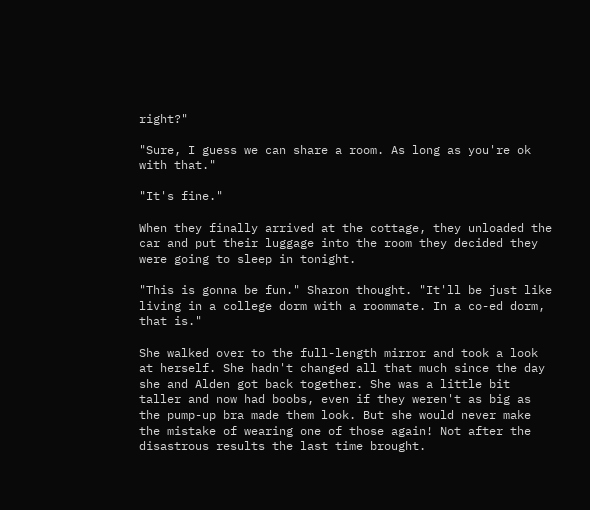right?"

"Sure, I guess we can share a room. As long as you're ok with that."

"It's fine."

When they finally arrived at the cottage, they unloaded the car and put their luggage into the room they decided they were going to sleep in tonight.

"This is gonna be fun." Sharon thought. "It'll be just like living in a college dorm with a roommate. In a co-ed dorm, that is."

She walked over to the full-length mirror and took a look at herself. She hadn't changed all that much since the day she and Alden got back together. She was a little bit taller and now had boobs, even if they weren't as big as the pump-up bra made them look. But she would never make the mistake of wearing one of those again! Not after the disastrous results the last time brought.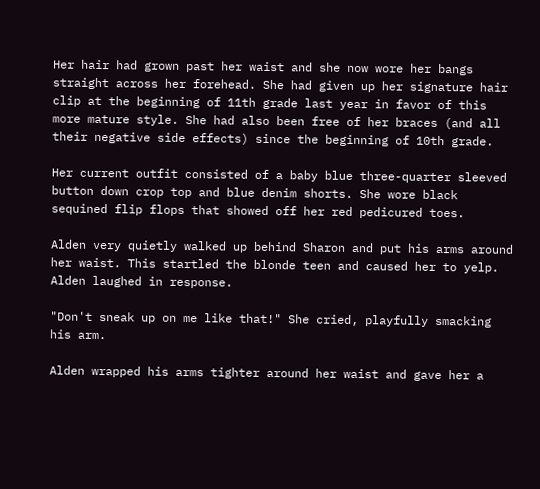Her hair had grown past her waist and she now wore her bangs straight across her forehead. She had given up her signature hair clip at the beginning of 11th grade last year in favor of this more mature style. She had also been free of her braces (and all their negative side effects) since the beginning of 10th grade.

Her current outfit consisted of a baby blue three-quarter sleeved button down crop top and blue denim shorts. She wore black sequined flip flops that showed off her red pedicured toes.

Alden very quietly walked up behind Sharon and put his arms around her waist. This startled the blonde teen and caused her to yelp. Alden laughed in response.

"Don't sneak up on me like that!" She cried, playfully smacking his arm.

Alden wrapped his arms tighter around her waist and gave her a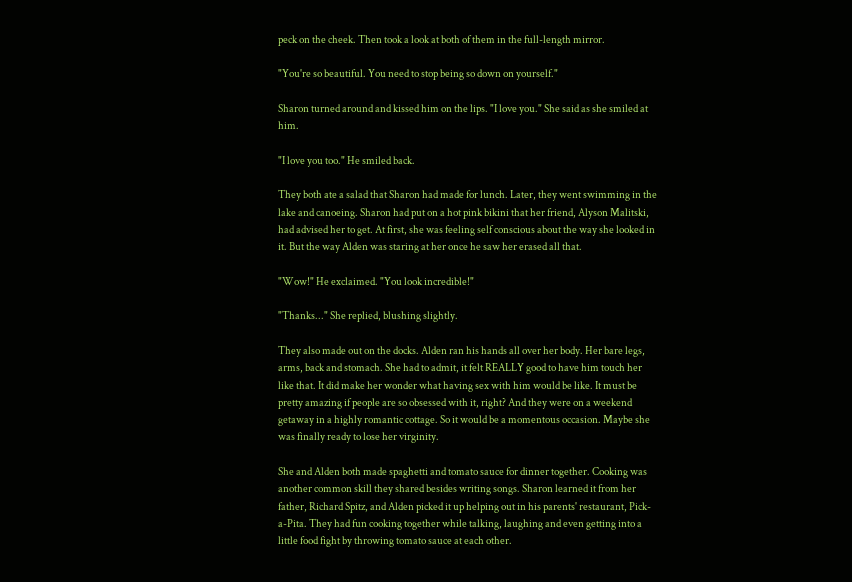peck on the cheek. Then took a look at both of them in the full-length mirror.

"You're so beautiful. You need to stop being so down on yourself."

Sharon turned around and kissed him on the lips. "I love you." She said as she smiled at him.

"I love you too." He smiled back.

They both ate a salad that Sharon had made for lunch. Later, they went swimming in the lake and canoeing. Sharon had put on a hot pink bikini that her friend, Alyson Malitski, had advised her to get. At first, she was feeling self conscious about the way she looked in it. But the way Alden was staring at her once he saw her erased all that.

"Wow!" He exclaimed. "You look incredible!"

"Thanks..." She replied, blushing slightly.

They also made out on the docks. Alden ran his hands all over her body. Her bare legs, arms, back and stomach. She had to admit, it felt REALLY good to have him touch her like that. It did make her wonder what having sex with him would be like. It must be pretty amazing if people are so obsessed with it, right? And they were on a weekend getaway in a highly romantic cottage. So it would be a momentous occasion. Maybe she was finally ready to lose her virginity.

She and Alden both made spaghetti and tomato sauce for dinner together. Cooking was another common skill they shared besides writing songs. Sharon learned it from her father, Richard Spitz, and Alden picked it up helping out in his parents' restaurant, Pick-a-Pita. They had fun cooking together while talking, laughing and even getting into a little food fight by throwing tomato sauce at each other.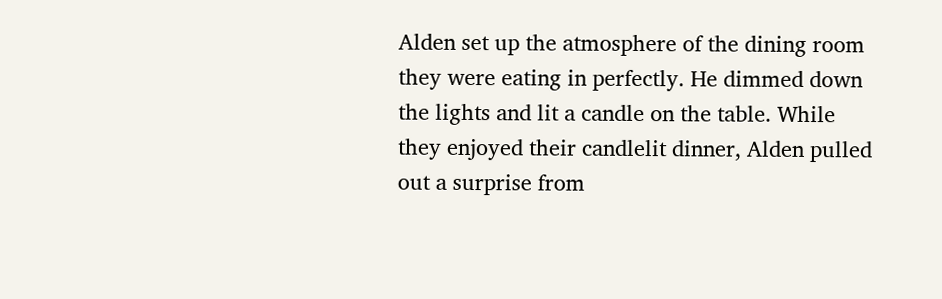Alden set up the atmosphere of the dining room they were eating in perfectly. He dimmed down the lights and lit a candle on the table. While they enjoyed their candlelit dinner, Alden pulled out a surprise from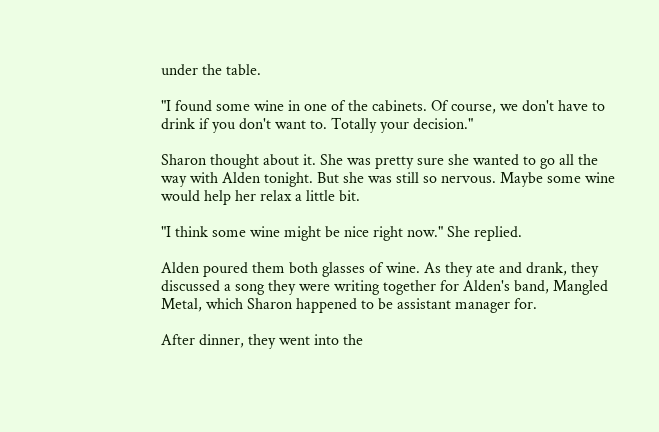under the table.

"I found some wine in one of the cabinets. Of course, we don't have to drink if you don't want to. Totally your decision."

Sharon thought about it. She was pretty sure she wanted to go all the way with Alden tonight. But she was still so nervous. Maybe some wine would help her relax a little bit.

"I think some wine might be nice right now." She replied.

Alden poured them both glasses of wine. As they ate and drank, they discussed a song they were writing together for Alden's band, Mangled Metal, which Sharon happened to be assistant manager for.

After dinner, they went into the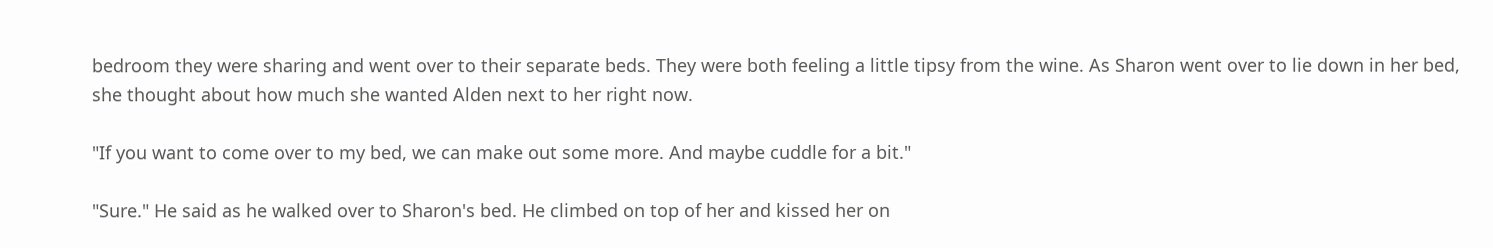bedroom they were sharing and went over to their separate beds. They were both feeling a little tipsy from the wine. As Sharon went over to lie down in her bed, she thought about how much she wanted Alden next to her right now.

"If you want to come over to my bed, we can make out some more. And maybe cuddle for a bit."

"Sure." He said as he walked over to Sharon's bed. He climbed on top of her and kissed her on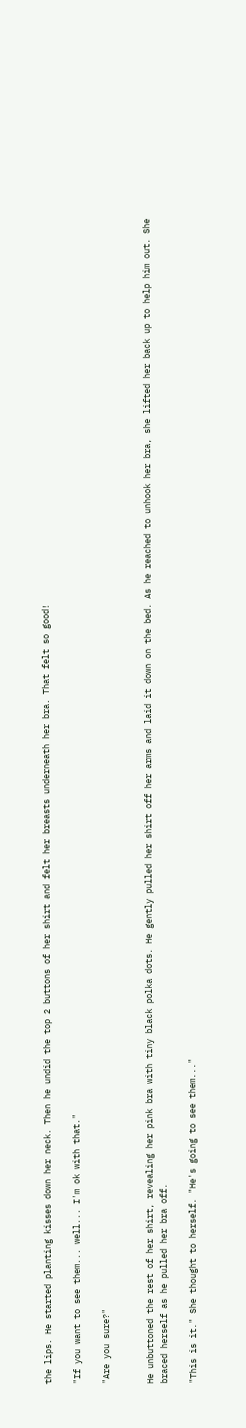the lips. He started planting kisses down her neck. Then he undid the top 2 buttons of her shirt and felt her breasts underneath her bra. That felt so good!

"If you want to see them... well... I'm ok with that."

"Are you sure?"


He unbuttoned the rest of her shirt, revealing her pink bra with tiny black polka dots. He gently pulled her shirt off her arms and laid it down on the bed. As he reached to unhook her bra, she lifted her back up to help him out. She braced herself as he pulled her bra off.

"This is it." She thought to herself. "He's going to see them..."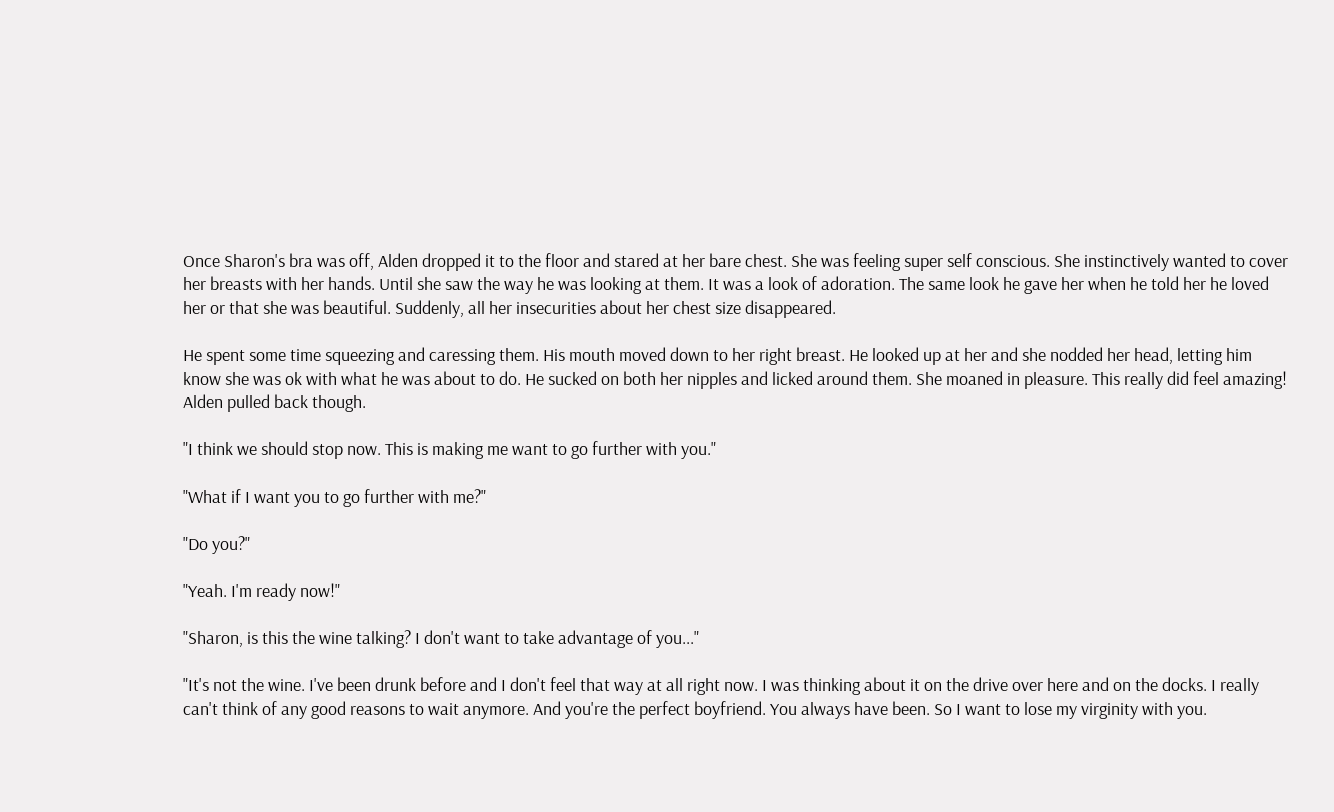Once Sharon's bra was off, Alden dropped it to the floor and stared at her bare chest. She was feeling super self conscious. She instinctively wanted to cover her breasts with her hands. Until she saw the way he was looking at them. It was a look of adoration. The same look he gave her when he told her he loved her or that she was beautiful. Suddenly, all her insecurities about her chest size disappeared.

He spent some time squeezing and caressing them. His mouth moved down to her right breast. He looked up at her and she nodded her head, letting him know she was ok with what he was about to do. He sucked on both her nipples and licked around them. She moaned in pleasure. This really did feel amazing! Alden pulled back though.

"I think we should stop now. This is making me want to go further with you."

"What if I want you to go further with me?"

"Do you?"

"Yeah. I'm ready now!"

"Sharon, is this the wine talking? I don't want to take advantage of you..."

"It's not the wine. I've been drunk before and I don't feel that way at all right now. I was thinking about it on the drive over here and on the docks. I really can't think of any good reasons to wait anymore. And you're the perfect boyfriend. You always have been. So I want to lose my virginity with you.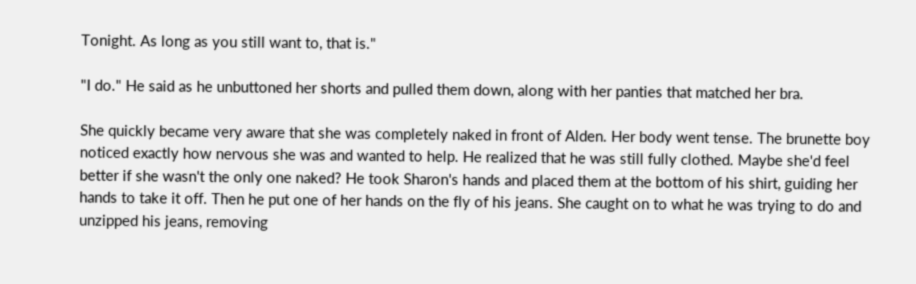Tonight. As long as you still want to, that is."

"I do." He said as he unbuttoned her shorts and pulled them down, along with her panties that matched her bra.

She quickly became very aware that she was completely naked in front of Alden. Her body went tense. The brunette boy noticed exactly how nervous she was and wanted to help. He realized that he was still fully clothed. Maybe she'd feel better if she wasn't the only one naked? He took Sharon's hands and placed them at the bottom of his shirt, guiding her hands to take it off. Then he put one of her hands on the fly of his jeans. She caught on to what he was trying to do and unzipped his jeans, removing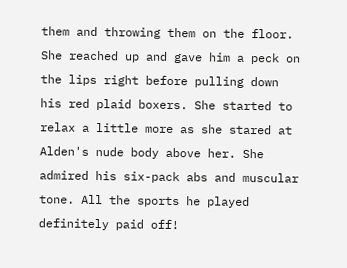them and throwing them on the floor. She reached up and gave him a peck on the lips right before pulling down his red plaid boxers. She started to relax a little more as she stared at Alden's nude body above her. She admired his six-pack abs and muscular tone. All the sports he played definitely paid off!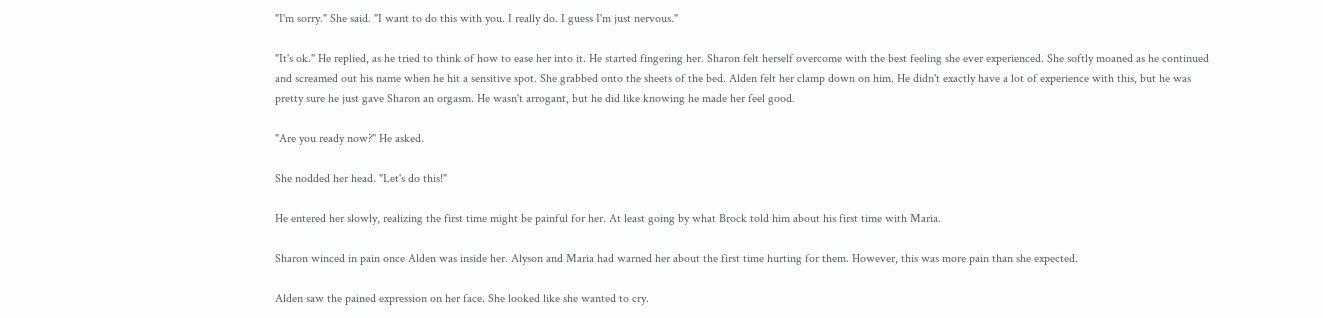"I'm sorry." She said. "I want to do this with you. I really do. I guess I'm just nervous."

"It's ok." He replied, as he tried to think of how to ease her into it. He started fingering her. Sharon felt herself overcome with the best feeling she ever experienced. She softly moaned as he continued and screamed out his name when he hit a sensitive spot. She grabbed onto the sheets of the bed. Alden felt her clamp down on him. He didn't exactly have a lot of experience with this, but he was pretty sure he just gave Sharon an orgasm. He wasn't arrogant, but he did like knowing he made her feel good.

"Are you ready now?" He asked.

She nodded her head. "Let's do this!"

He entered her slowly, realizing the first time might be painful for her. At least going by what Brock told him about his first time with Maria.

Sharon winced in pain once Alden was inside her. Alyson and Maria had warned her about the first time hurting for them. However, this was more pain than she expected.

Alden saw the pained expression on her face. She looked like she wanted to cry.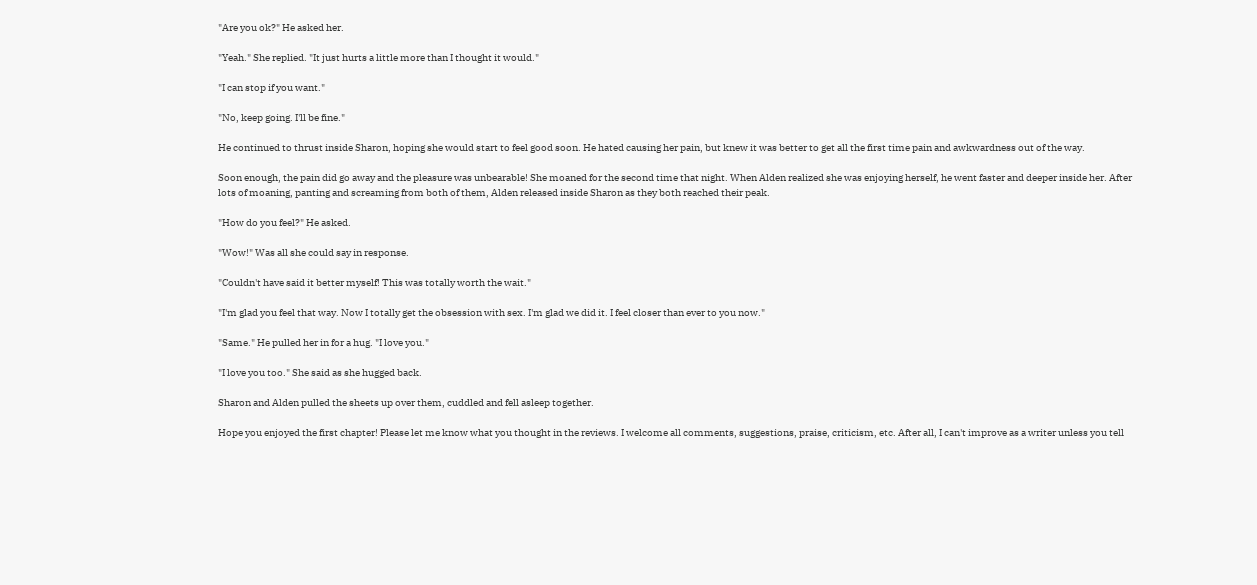"Are you ok?" He asked her.

"Yeah." She replied. "It just hurts a little more than I thought it would."

"I can stop if you want."

"No, keep going. I'll be fine."

He continued to thrust inside Sharon, hoping she would start to feel good soon. He hated causing her pain, but knew it was better to get all the first time pain and awkwardness out of the way.

Soon enough, the pain did go away and the pleasure was unbearable! She moaned for the second time that night. When Alden realized she was enjoying herself, he went faster and deeper inside her. After lots of moaning, panting and screaming from both of them, Alden released inside Sharon as they both reached their peak.

"How do you feel?" He asked.

"Wow!" Was all she could say in response.

"Couldn't have said it better myself! This was totally worth the wait."

"I'm glad you feel that way. Now I totally get the obsession with sex. I'm glad we did it. I feel closer than ever to you now."

"Same." He pulled her in for a hug. "I love you."

"I love you too." She said as she hugged back.

Sharon and Alden pulled the sheets up over them, cuddled and fell asleep together.

Hope you enjoyed the first chapter! Please let me know what you thought in the reviews. I welcome all comments, suggestions, praise, criticism, etc. After all, I can't improve as a writer unless you tell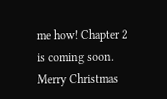me how! Chapter 2 is coming soon. Merry Christmas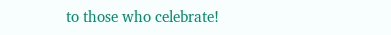to those who celebrate!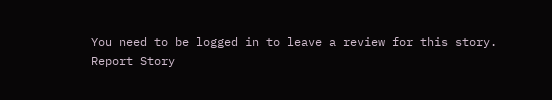You need to be logged in to leave a review for this story.
Report Story